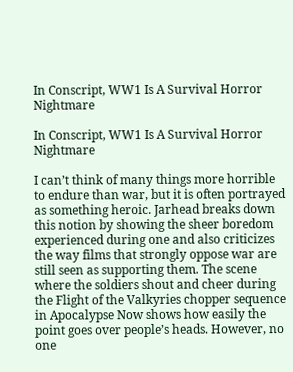In Conscript, WW1 Is A Survival Horror Nightmare

In Conscript, WW1 Is A Survival Horror Nightmare

I can’t think of many things more horrible to endure than war, but it is often portrayed as something heroic. Jarhead breaks down this notion by showing the sheer boredom experienced during one and also criticizes the way films that strongly oppose war are still seen as supporting them. The scene where the soldiers shout and cheer during the Flight of the Valkyries chopper sequence in Apocalypse Now shows how easily the point goes over people’s heads. However, no one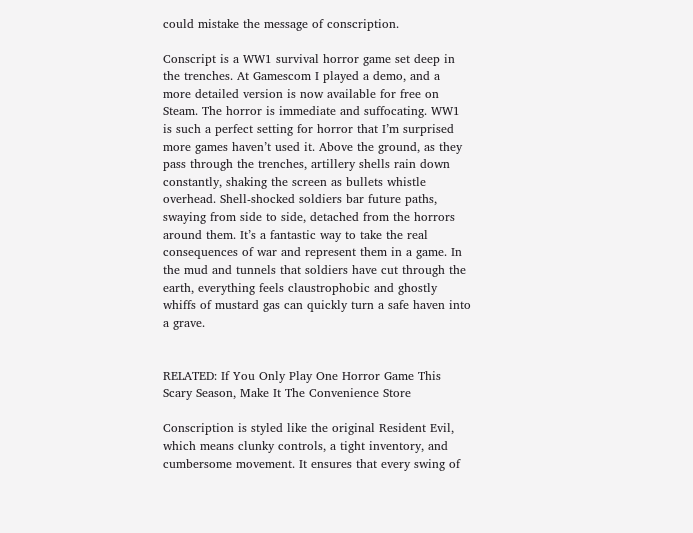could mistake the message of conscription.

Conscript is a WW1 survival horror game set deep in the trenches. At Gamescom I played a demo, and a more detailed version is now available for free on Steam. The horror is immediate and suffocating. WW1 is such a perfect setting for horror that I’m surprised more games haven’t used it. Above the ground, as they pass through the trenches, artillery shells rain down constantly, shaking the screen as bullets whistle overhead. Shell-shocked soldiers bar future paths, swaying from side to side, detached from the horrors around them. It’s a fantastic way to take the real consequences of war and represent them in a game. In the mud and tunnels that soldiers have cut through the earth, everything feels claustrophobic and ghostly whiffs of mustard gas can quickly turn a safe haven into a grave.


RELATED: If You Only Play One Horror Game This Scary Season, Make It The Convenience Store

Conscription is styled like the original Resident Evil, which means clunky controls, a tight inventory, and cumbersome movement. It ensures that every swing of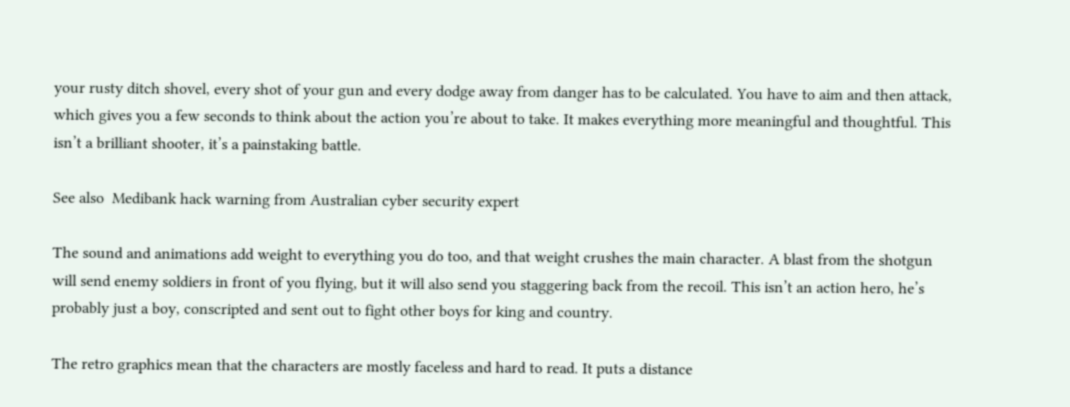your rusty ditch shovel, every shot of your gun and every dodge away from danger has to be calculated. You have to aim and then attack, which gives you a few seconds to think about the action you’re about to take. It makes everything more meaningful and thoughtful. This isn’t a brilliant shooter, it’s a painstaking battle.

See also  Medibank hack warning from Australian cyber security expert

The sound and animations add weight to everything you do too, and that weight crushes the main character. A blast from the shotgun will send enemy soldiers in front of you flying, but it will also send you staggering back from the recoil. This isn’t an action hero, he’s probably just a boy, conscripted and sent out to fight other boys for king and country.

The retro graphics mean that the characters are mostly faceless and hard to read. It puts a distance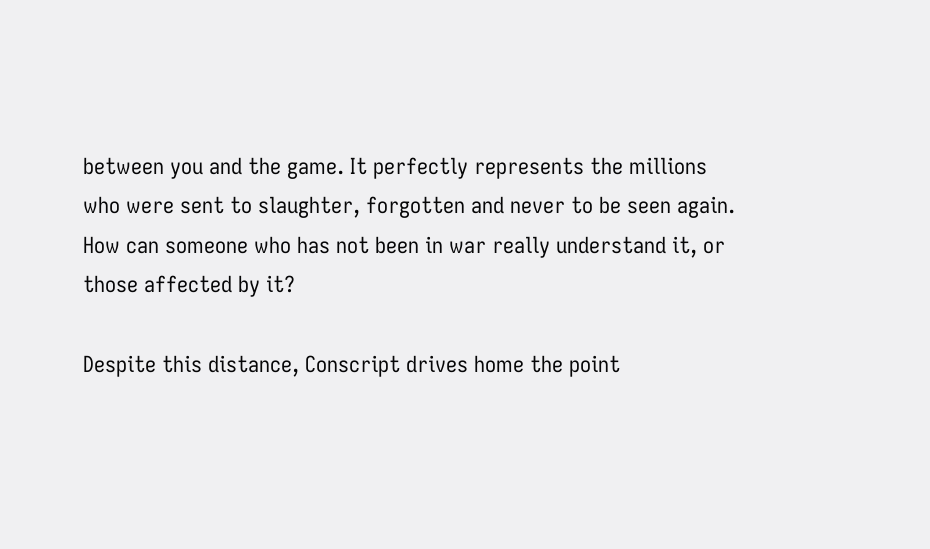between you and the game. It perfectly represents the millions who were sent to slaughter, forgotten and never to be seen again. How can someone who has not been in war really understand it, or those affected by it?

Despite this distance, Conscript drives home the point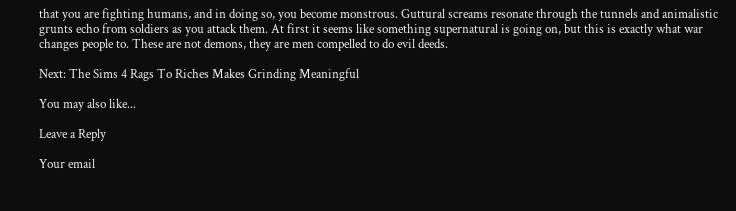that you are fighting humans, and in doing so, you become monstrous. Guttural screams resonate through the tunnels and animalistic grunts echo from soldiers as you attack them. At first it seems like something supernatural is going on, but this is exactly what war changes people to. These are not demons, they are men compelled to do evil deeds.

Next: The Sims 4 Rags To Riches Makes Grinding Meaningful

You may also like...

Leave a Reply

Your email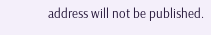address will not be published.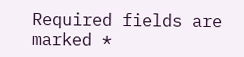Required fields are marked *